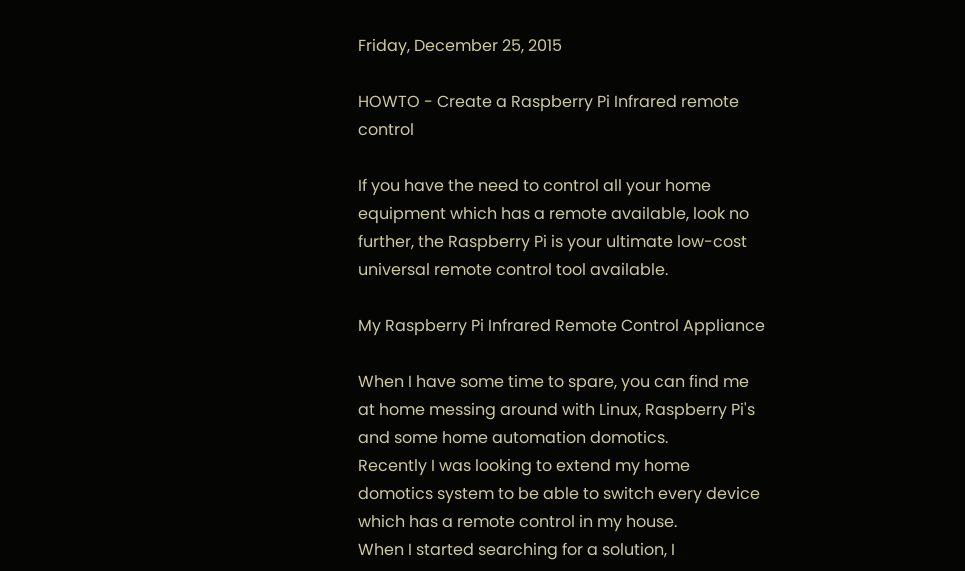Friday, December 25, 2015

HOWTO - Create a Raspberry Pi Infrared remote control

If you have the need to control all your home equipment which has a remote available, look no further, the Raspberry Pi is your ultimate low-cost universal remote control tool available.

My Raspberry Pi Infrared Remote Control Appliance

When I have some time to spare, you can find me at home messing around with Linux, Raspberry Pi's and some home automation domotics.
Recently I was looking to extend my home domotics system to be able to switch every device which has a remote control in my house.
When I started searching for a solution, I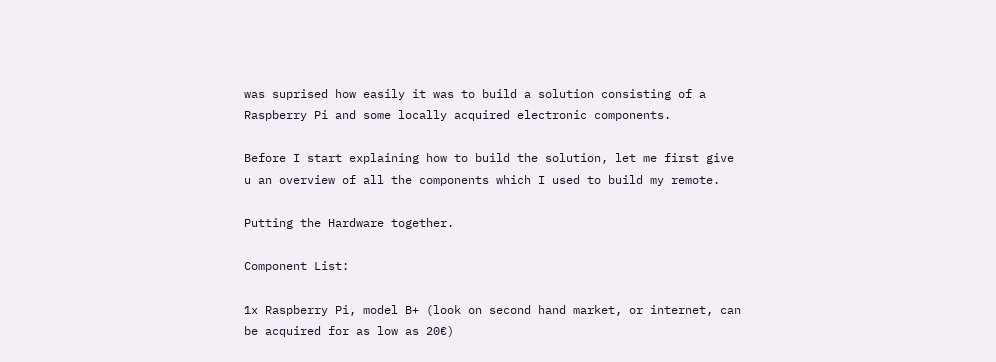was suprised how easily it was to build a solution consisting of a Raspberry Pi and some locally acquired electronic components.

Before I start explaining how to build the solution, let me first give u an overview of all the components which I used to build my remote.

Putting the Hardware together.

Component List:

1x Raspberry Pi, model B+ (look on second hand market, or internet, can be acquired for as low as 20€)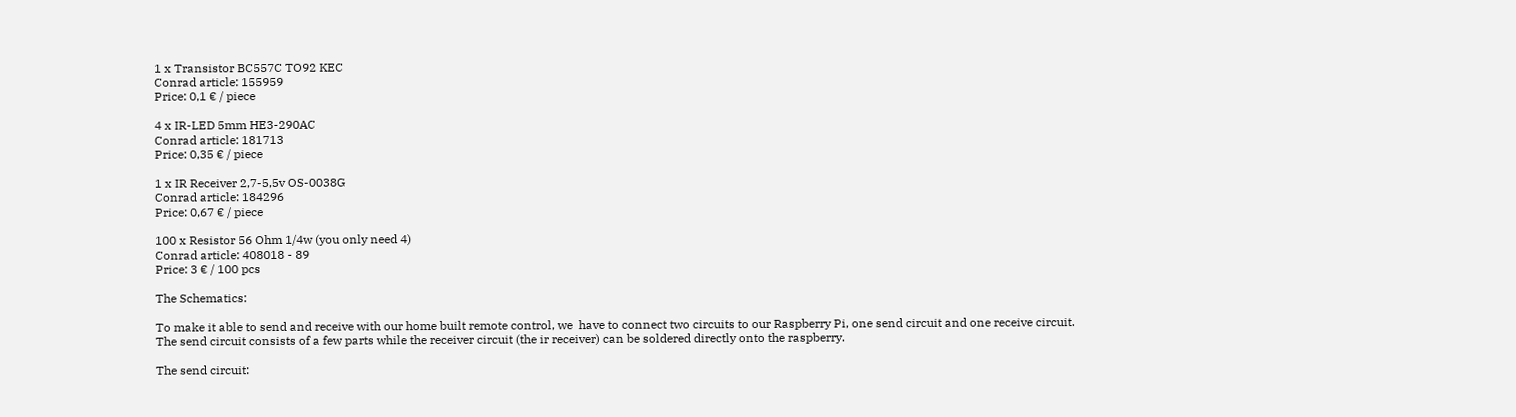1 x Transistor BC557C TO92 KEC
Conrad article: 155959
Price: 0,1 € / piece

4 x IR-LED 5mm HE3-290AC
Conrad article: 181713
Price: 0,35 € / piece

1 x IR Receiver 2,7-5,5v OS-0038G
Conrad article: 184296
Price: 0,67 € / piece

100 x Resistor 56 Ohm 1/4w (you only need 4)
Conrad article: 408018 - 89
Price: 3 € / 100 pcs

The Schematics:

To make it able to send and receive with our home built remote control, we  have to connect two circuits to our Raspberry Pi, one send circuit and one receive circuit.
The send circuit consists of a few parts while the receiver circuit (the ir receiver) can be soldered directly onto the raspberry.

The send circuit: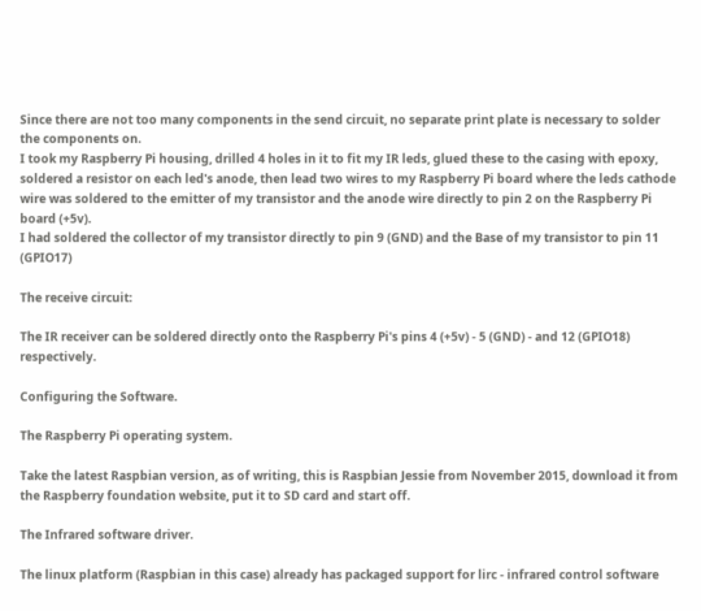Since there are not too many components in the send circuit, no separate print plate is necessary to solder the components on.
I took my Raspberry Pi housing, drilled 4 holes in it to fit my IR leds, glued these to the casing with epoxy, soldered a resistor on each led's anode, then lead two wires to my Raspberry Pi board where the leds cathode wire was soldered to the emitter of my transistor and the anode wire directly to pin 2 on the Raspberry Pi board (+5v).
I had soldered the collector of my transistor directly to pin 9 (GND) and the Base of my transistor to pin 11 (GPIO17)

The receive circuit:

The IR receiver can be soldered directly onto the Raspberry Pi's pins 4 (+5v) - 5 (GND) - and 12 (GPIO18) respectively.

Configuring the Software.

The Raspberry Pi operating system.

Take the latest Raspbian version, as of writing, this is Raspbian Jessie from November 2015, download it from the Raspberry foundation website, put it to SD card and start off.

The Infrared software driver.

The linux platform (Raspbian in this case) already has packaged support for lirc - infrared control software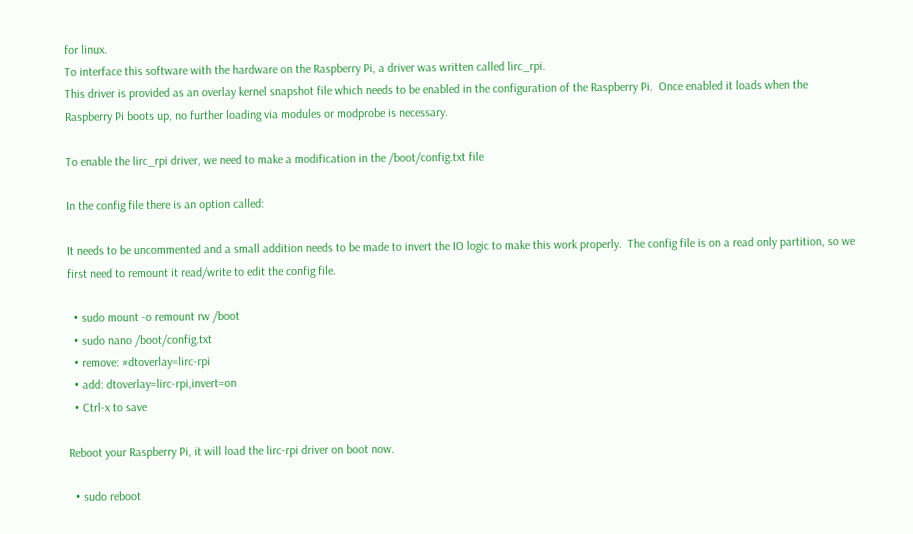for linux.
To interface this software with the hardware on the Raspberry Pi, a driver was written called lirc_rpi.
This driver is provided as an overlay kernel snapshot file which needs to be enabled in the configuration of the Raspberry Pi.  Once enabled it loads when the Raspberry Pi boots up, no further loading via modules or modprobe is necessary.

To enable the lirc_rpi driver, we need to make a modification in the /boot/config.txt file

In the config file there is an option called:

It needs to be uncommented and a small addition needs to be made to invert the IO logic to make this work properly.  The config file is on a read only partition, so we first need to remount it read/write to edit the config file.

  • sudo mount -o remount rw /boot
  • sudo nano /boot/config.txt
  • remove: #dtoverlay=lirc-rpi
  • add: dtoverlay=lirc-rpi,invert=on
  • Ctrl-x to save

Reboot your Raspberry Pi, it will load the lirc-rpi driver on boot now.

  • sudo reboot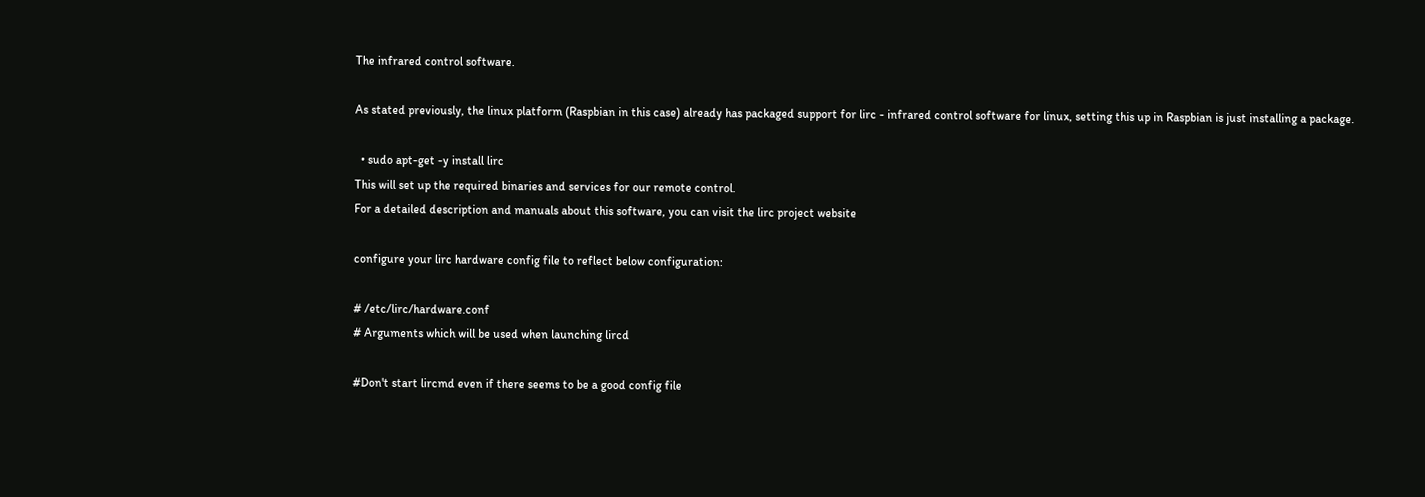The infrared control software.

As stated previously, the linux platform (Raspbian in this case) already has packaged support for lirc - infrared control software for linux, setting this up in Raspbian is just installing a package.

  • sudo apt-get -y install lirc
This will set up the required binaries and services for our remote control.
For a detailed description and manuals about this software, you can visit the lirc project website

configure your lirc hardware config file to reflect below configuration:

# /etc/lirc/hardware.conf
# Arguments which will be used when launching lircd

#Don't start lircmd even if there seems to be a good config file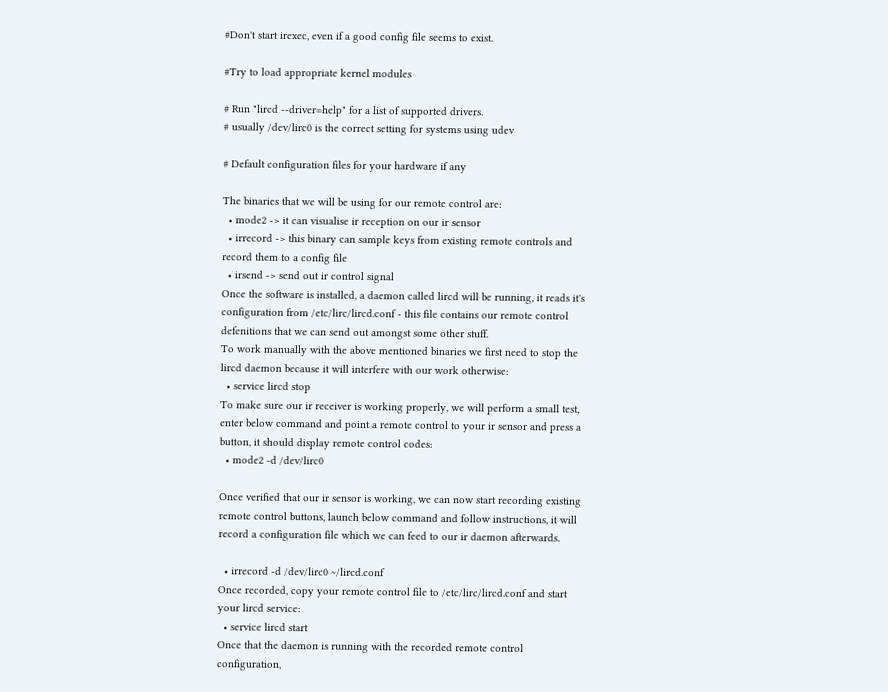#Don't start irexec, even if a good config file seems to exist.

#Try to load appropriate kernel modules

# Run "lircd --driver=help" for a list of supported drivers.
# usually /dev/lirc0 is the correct setting for systems using udev

# Default configuration files for your hardware if any

The binaries that we will be using for our remote control are:
  • mode2 -> it can visualise ir reception on our ir sensor
  • irrecord -> this binary can sample keys from existing remote controls and record them to a config file
  • irsend -> send out ir control signal
Once the software is installed, a daemon called lircd will be running, it reads it's configuration from /etc/lirc/lircd.conf - this file contains our remote control defenitions that we can send out amongst some other stuff.
To work manually with the above mentioned binaries we first need to stop the lircd daemon because it will interfere with our work otherwise:
  • service lircd stop
To make sure our ir receiver is working properly, we will perform a small test, enter below command and point a remote control to your ir sensor and press a button, it should display remote control codes:
  • mode2 -d /dev/lirc0

Once verified that our ir sensor is working, we can now start recording existing remote control buttons, launch below command and follow instructions, it will record a configuration file which we can feed to our ir daemon afterwards.

  • irrecord -d /dev/lirc0 ~/lircd.conf
Once recorded, copy your remote control file to /etc/lirc/lircd.conf and start your lircd service:
  • service lircd start
Once that the daemon is running with the recorded remote control configuration,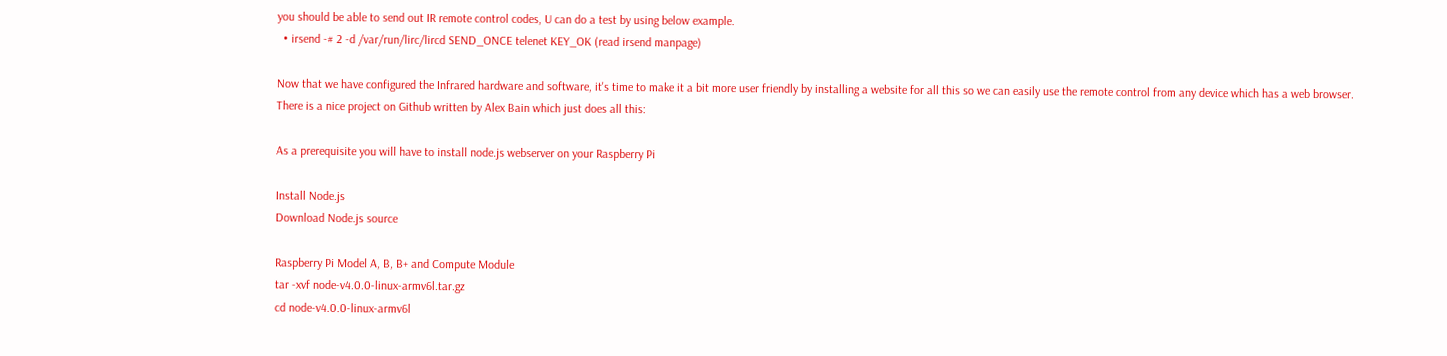you should be able to send out IR remote control codes, U can do a test by using below example.
  • irsend -# 2 -d /var/run/lirc/lircd SEND_ONCE telenet KEY_OK (read irsend manpage)

Now that we have configured the Infrared hardware and software, it's time to make it a bit more user friendly by installing a website for all this so we can easily use the remote control from any device which has a web browser.
There is a nice project on Github written by Alex Bain which just does all this:

As a prerequisite you will have to install node.js webserver on your Raspberry Pi

Install Node.js
Download Node.js source

Raspberry Pi Model A, B, B+ and Compute Module
tar -xvf node-v4.0.0-linux-armv6l.tar.gz
cd node-v4.0.0-linux-armv6l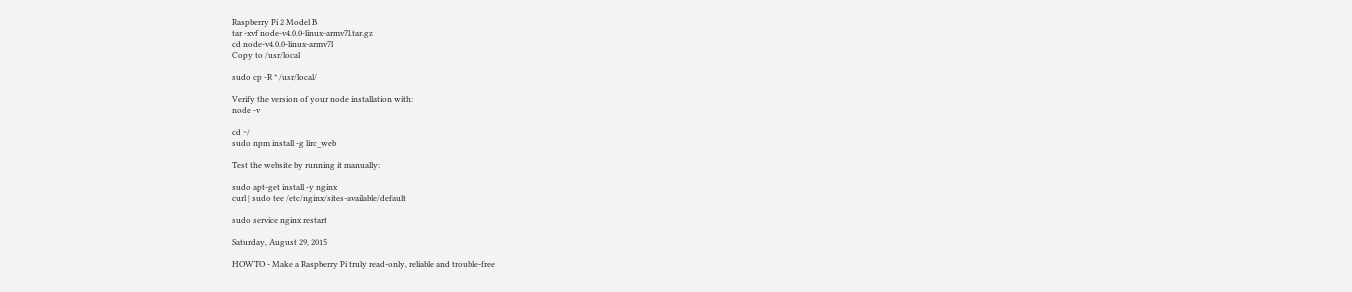Raspberry Pi 2 Model B
tar -xvf node-v4.0.0-linux-armv7l.tar.gz
cd node-v4.0.0-linux-armv7l
Copy to /usr/local

sudo cp -R * /usr/local/

Verify the version of your node installation with:
node -v

cd ~/
sudo npm install -g lirc_web

Test the website by running it manually:

sudo apt-get install -y nginx
curl | sudo tee /etc/nginx/sites-available/default

sudo service nginx restart

Saturday, August 29, 2015

HOWTO - Make a Raspberry Pi truly read-only, reliable and trouble-free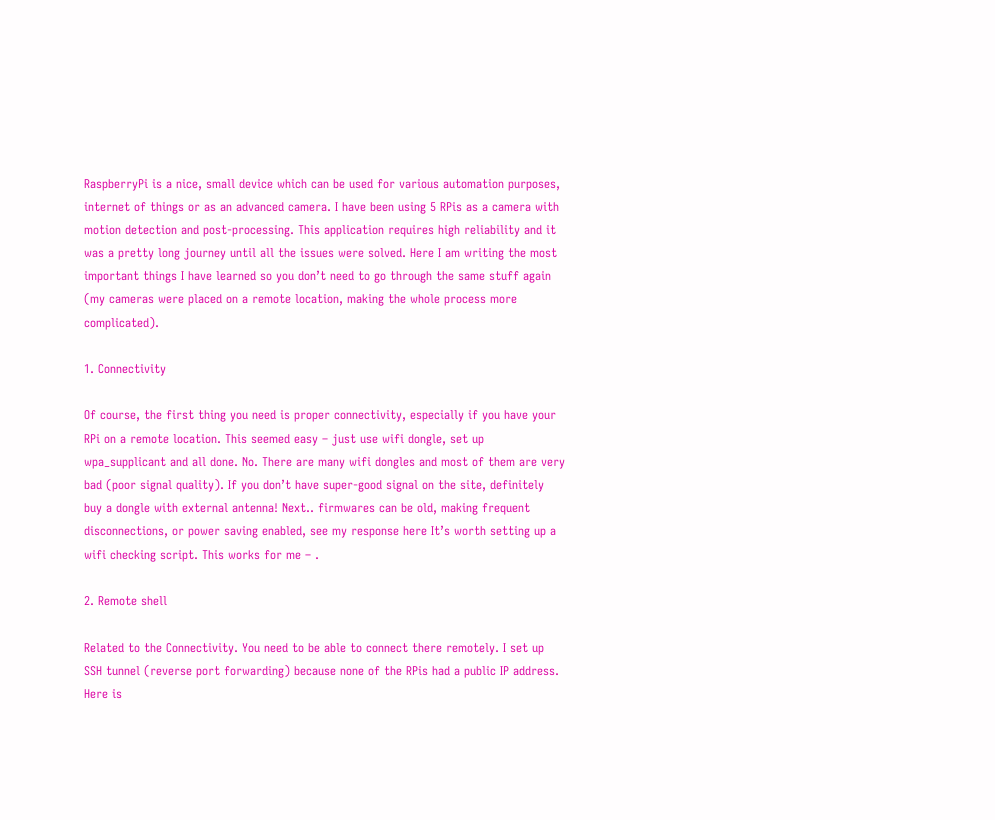RaspberryPi is a nice, small device which can be used for various automation purposes, internet of things or as an advanced camera. I have been using 5 RPis as a camera with motion detection and post-processing. This application requires high reliability and it was a pretty long journey until all the issues were solved. Here I am writing the most important things I have learned so you don’t need to go through the same stuff again (my cameras were placed on a remote location, making the whole process more complicated).

1. Connectivity

Of course, the first thing you need is proper connectivity, especially if you have your RPi on a remote location. This seemed easy – just use wifi dongle, set up wpa_supplicant and all done. No. There are many wifi dongles and most of them are very bad (poor signal quality). If you don’t have super-good signal on the site, definitely buy a dongle with external antenna! Next.. firmwares can be old, making frequent disconnections, or power saving enabled, see my response here It’s worth setting up a wifi checking script. This works for me – .

2. Remote shell

Related to the Connectivity. You need to be able to connect there remotely. I set up SSH tunnel (reverse port forwarding) because none of the RPis had a public IP address. Here is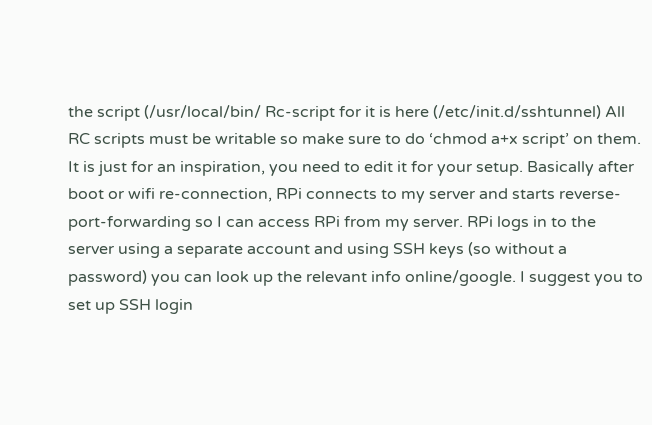the script (/usr/local/bin/ Rc-script for it is here (/etc/init.d/sshtunnel) All RC scripts must be writable so make sure to do ‘chmod a+x script’ on them. It is just for an inspiration, you need to edit it for your setup. Basically after boot or wifi re-connection, RPi connects to my server and starts reverse-port-forwarding so I can access RPi from my server. RPi logs in to the server using a separate account and using SSH keys (so without a password) you can look up the relevant info online/google. I suggest you to set up SSH login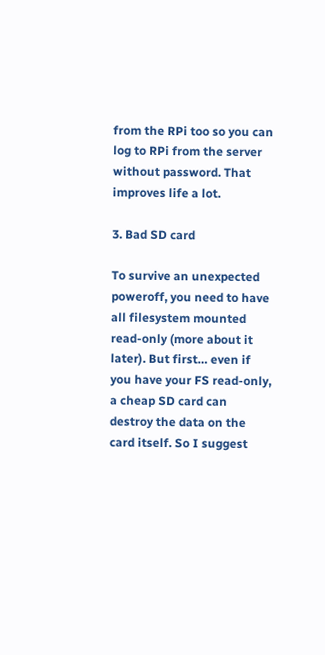from the RPi too so you can log to RPi from the server without password. That improves life a lot.

3. Bad SD card

To survive an unexpected poweroff, you need to have all filesystem mounted read-only (more about it later). But first… even if you have your FS read-only, a cheap SD card can destroy the data on the card itself. So I suggest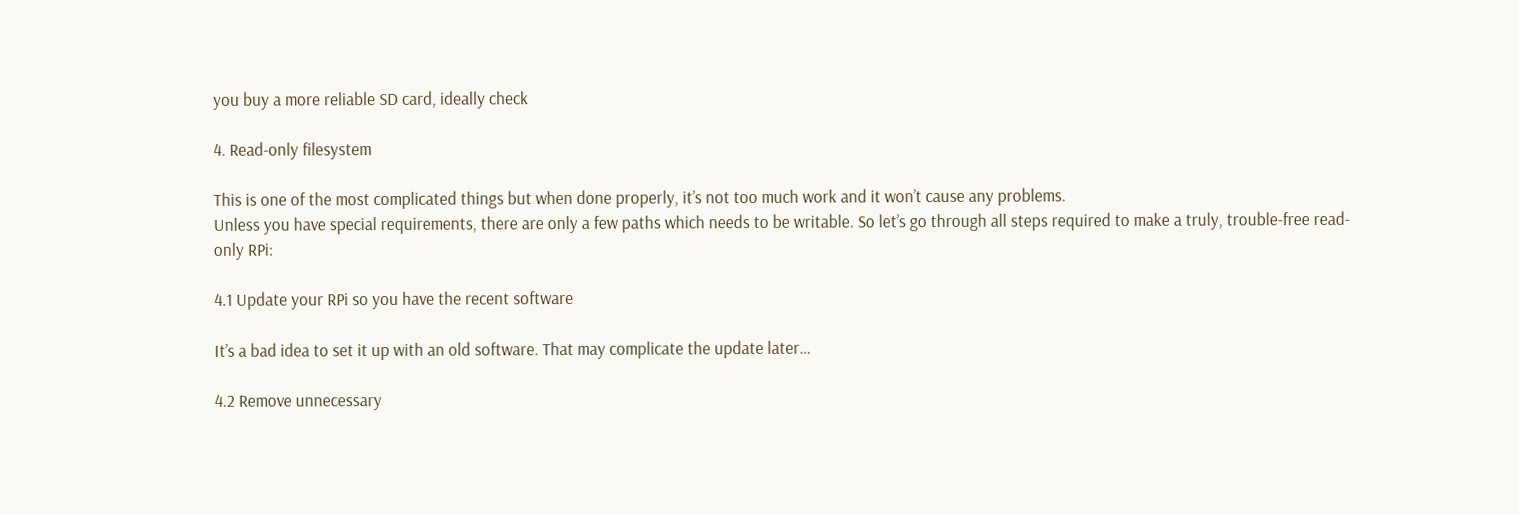you buy a more reliable SD card, ideally check

4. Read-only filesystem

This is one of the most complicated things but when done properly, it’s not too much work and it won’t cause any problems.
Unless you have special requirements, there are only a few paths which needs to be writable. So let’s go through all steps required to make a truly, trouble-free read-only RPi:

4.1 Update your RPi so you have the recent software

It’s a bad idea to set it up with an old software. That may complicate the update later…

4.2 Remove unnecessary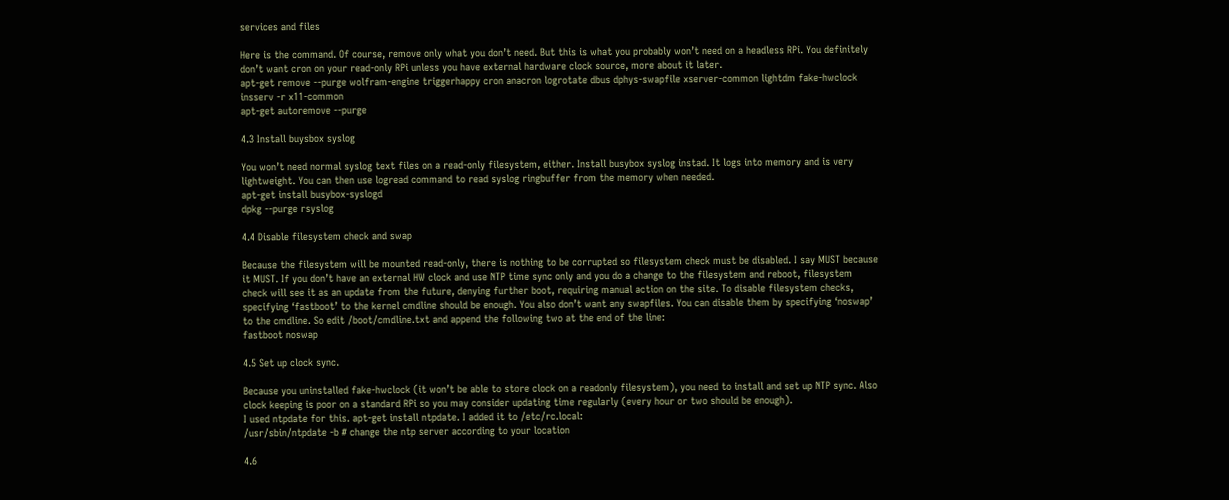services and files

Here is the command. Of course, remove only what you don’t need. But this is what you probably won’t need on a headless RPi. You definitely don’t want cron on your read-only RPi unless you have external hardware clock source, more about it later.
apt-get remove --purge wolfram-engine triggerhappy cron anacron logrotate dbus dphys-swapfile xserver-common lightdm fake-hwclock
insserv -r x11-common
apt-get autoremove --purge

4.3 Install buysbox syslog

You won’t need normal syslog text files on a read-only filesystem, either. Install busybox syslog instad. It logs into memory and is very lightweight. You can then use logread command to read syslog ringbuffer from the memory when needed.
apt-get install busybox-syslogd
dpkg --purge rsyslog

4.4 Disable filesystem check and swap

Because the filesystem will be mounted read-only, there is nothing to be corrupted so filesystem check must be disabled. I say MUST because it MUST. If you don’t have an external HW clock and use NTP time sync only and you do a change to the filesystem and reboot, filesystem check will see it as an update from the future, denying further boot, requiring manual action on the site. To disable filesystem checks, specifying ‘fastboot’ to the kernel cmdline should be enough. You also don’t want any swapfiles. You can disable them by specifying ‘noswap’ to the cmdline. So edit /boot/cmdline.txt and append the following two at the end of the line:
fastboot noswap

4.5 Set up clock sync.

Because you uninstalled fake-hwclock (it won’t be able to store clock on a readonly filesystem), you need to install and set up NTP sync. Also clock keeping is poor on a standard RPi so you may consider updating time regularly (every hour or two should be enough).
I used ntpdate for this. apt-get install ntpdate. I added it to /etc/rc.local:
/usr/sbin/ntpdate -b # change the ntp server according to your location

4.6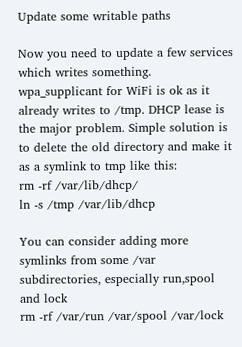Update some writable paths

Now you need to update a few services which writes something. wpa_supplicant for WiFi is ok as it already writes to /tmp. DHCP lease is the major problem. Simple solution is to delete the old directory and make it as a symlink to tmp like this:
rm -rf /var/lib/dhcp/
ln -s /tmp /var/lib/dhcp

You can consider adding more symlinks from some /var subdirectories, especially run,spool and lock
rm -rf /var/run /var/spool /var/lock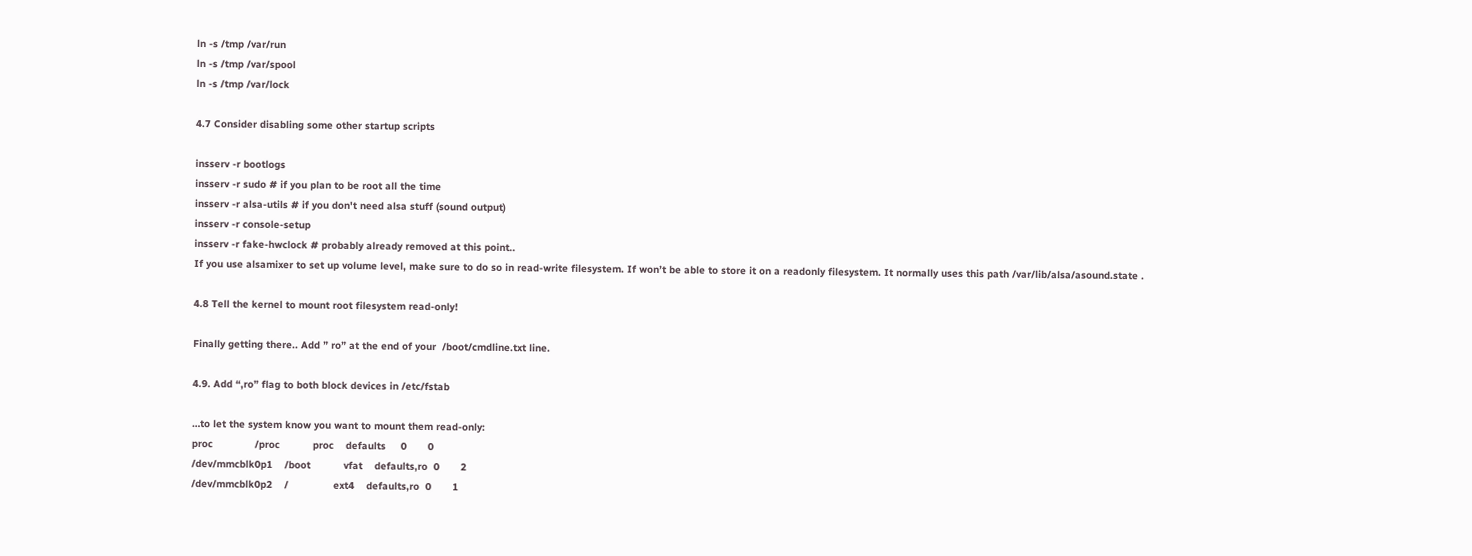ln -s /tmp /var/run
ln -s /tmp /var/spool
ln -s /tmp /var/lock

4.7 Consider disabling some other startup scripts

insserv -r bootlogs
insserv -r sudo # if you plan to be root all the time
insserv -r alsa-utils # if you don't need alsa stuff (sound output)
insserv -r console-setup
insserv -r fake-hwclock # probably already removed at this point..
If you use alsamixer to set up volume level, make sure to do so in read-write filesystem. If won’t be able to store it on a readonly filesystem. It normally uses this path /var/lib/alsa/asound.state .

4.8 Tell the kernel to mount root filesystem read-only!

Finally getting there.. Add ” ro” at the end of your  /boot/cmdline.txt line.

4.9. Add “,ro” flag to both block devices in /etc/fstab

…to let the system know you want to mount them read-only:
proc              /proc           proc    defaults     0       0
/dev/mmcblk0p1    /boot           vfat    defaults,ro  0       2
/dev/mmcblk0p2    /               ext4    defaults,ro  0       1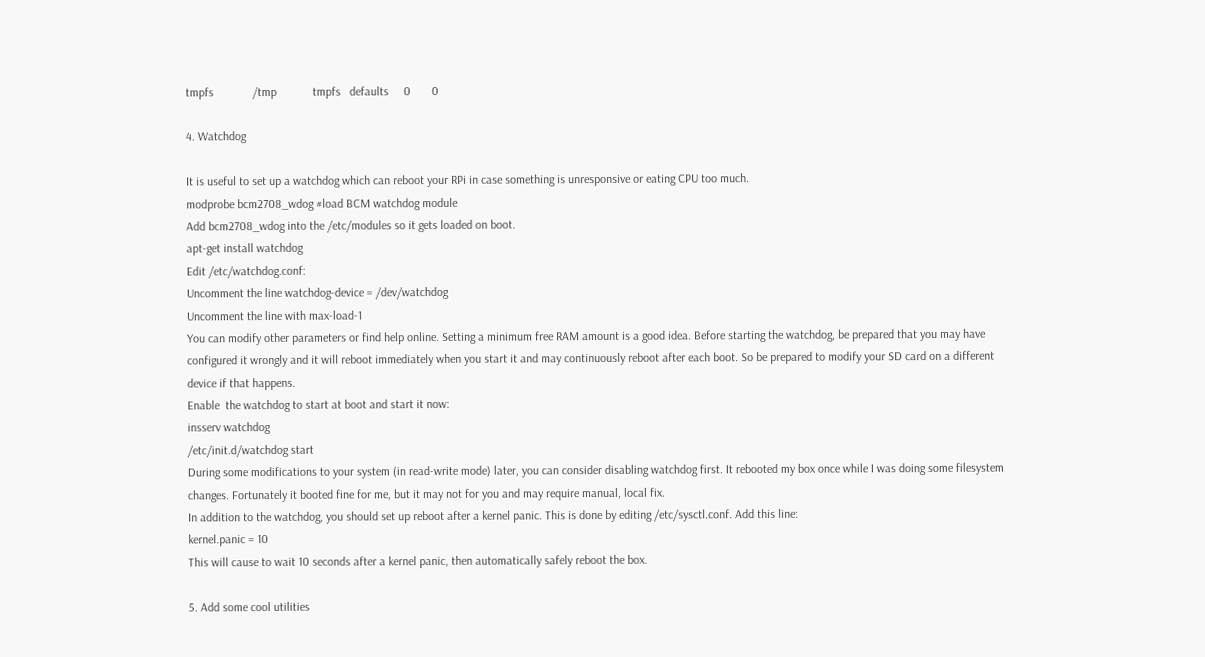tmpfs             /tmp            tmpfs   defaults     0       0

4. Watchdog

It is useful to set up a watchdog which can reboot your RPi in case something is unresponsive or eating CPU too much.
modprobe bcm2708_wdog #load BCM watchdog module
Add bcm2708_wdog into the /etc/modules so it gets loaded on boot.
apt-get install watchdog
Edit /etc/watchdog.conf:
Uncomment the line watchdog-device = /dev/watchdog
Uncomment the line with max-load-1
You can modify other parameters or find help online. Setting a minimum free RAM amount is a good idea. Before starting the watchdog, be prepared that you may have configured it wrongly and it will reboot immediately when you start it and may continuously reboot after each boot. So be prepared to modify your SD card on a different device if that happens.
Enable  the watchdog to start at boot and start it now:
insserv watchdog
/etc/init.d/watchdog start
During some modifications to your system (in read-write mode) later, you can consider disabling watchdog first. It rebooted my box once while I was doing some filesystem changes. Fortunately it booted fine for me, but it may not for you and may require manual, local fix.
In addition to the watchdog, you should set up reboot after a kernel panic. This is done by editing /etc/sysctl.conf. Add this line:
kernel.panic = 10
This will cause to wait 10 seconds after a kernel panic, then automatically safely reboot the box.

5. Add some cool utilities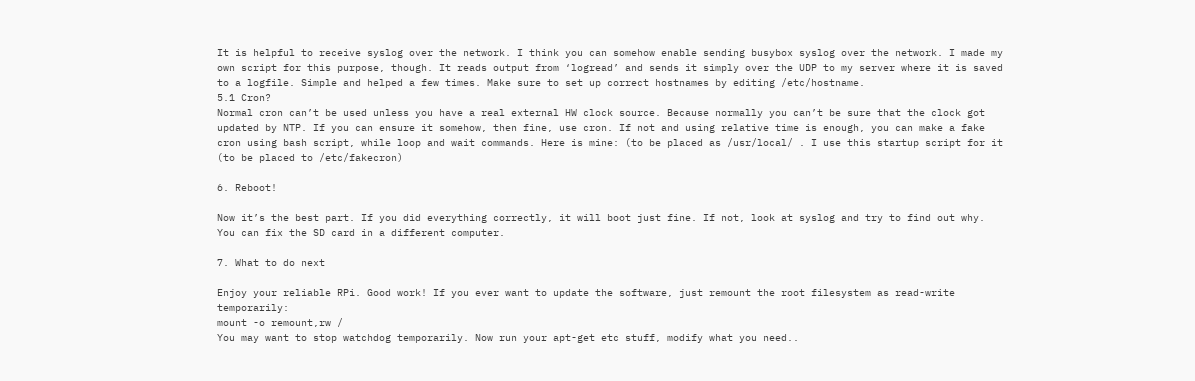It is helpful to receive syslog over the network. I think you can somehow enable sending busybox syslog over the network. I made my own script for this purpose, though. It reads output from ‘logread’ and sends it simply over the UDP to my server where it is saved to a logfile. Simple and helped a few times. Make sure to set up correct hostnames by editing /etc/hostname.
5.1 Cron?
Normal cron can’t be used unless you have a real external HW clock source. Because normally you can’t be sure that the clock got updated by NTP. If you can ensure it somehow, then fine, use cron. If not and using relative time is enough, you can make a fake cron using bash script, while loop and wait commands. Here is mine: (to be placed as /usr/local/ . I use this startup script for it (to be placed to /etc/fakecron)

6. Reboot!

Now it’s the best part. If you did everything correctly, it will boot just fine. If not, look at syslog and try to find out why. You can fix the SD card in a different computer.

7. What to do next

Enjoy your reliable RPi. Good work! If you ever want to update the software, just remount the root filesystem as read-write temporarily:
mount -o remount,rw /
You may want to stop watchdog temporarily. Now run your apt-get etc stuff, modify what you need..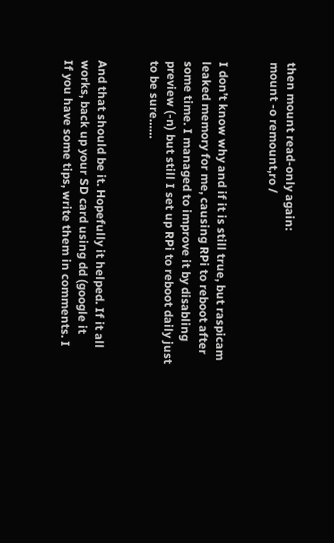then mount read-only again:
mount -o remount,ro /


I don’t know why and if it is still true, but raspicam leaked memory for me, causing RPi to reboot after some time. I managed to improve it by disabling preview (-n) but still I set up RPi to reboot daily just to be sure……


And that should be it. Hopefully it helped. If it all works, back up your SD card using dd (google it
If you have some tips, write them in comments. I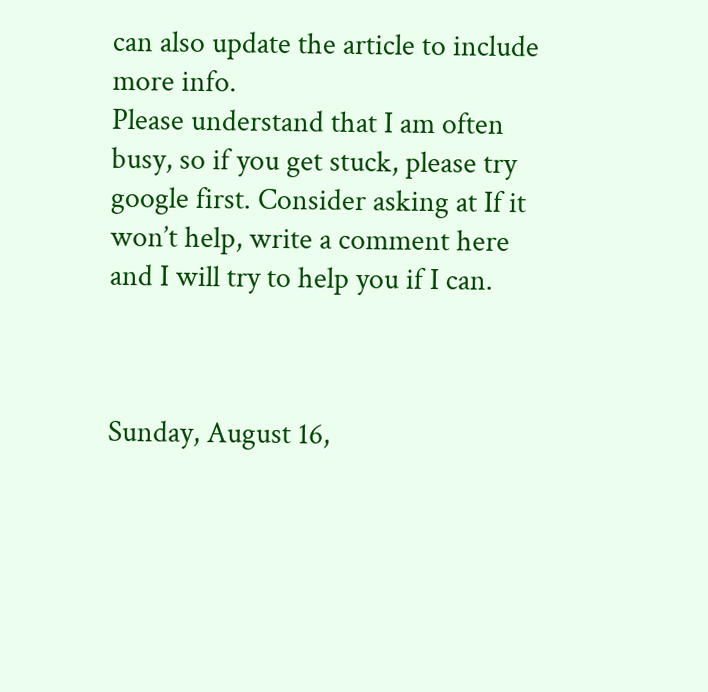can also update the article to include more info.
Please understand that I am often busy, so if you get stuck, please try google first. Consider asking at If it won’t help, write a comment here and I will try to help you if I can.



Sunday, August 16,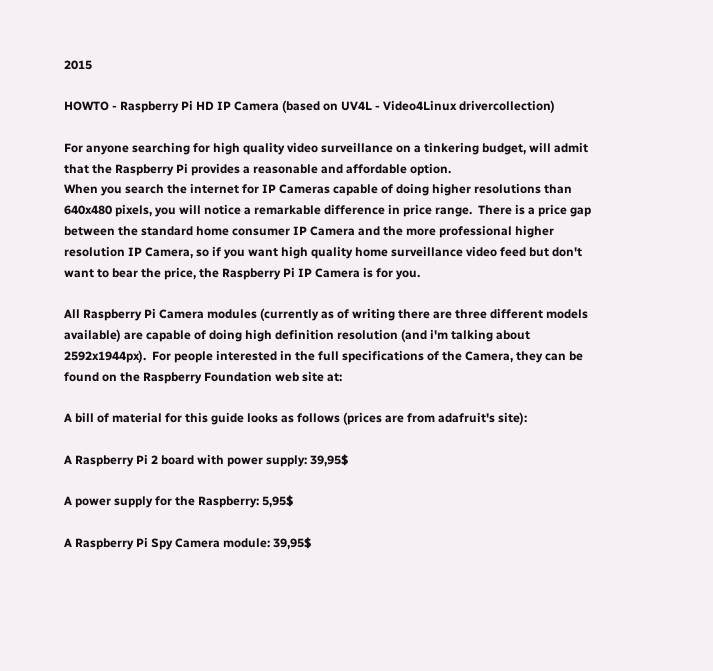2015

HOWTO - Raspberry Pi HD IP Camera (based on UV4L - Video4Linux drivercollection)

For anyone searching for high quality video surveillance on a tinkering budget, will admit that the Raspberry Pi provides a reasonable and affordable option.
When you search the internet for IP Cameras capable of doing higher resolutions than 640x480 pixels, you will notice a remarkable difference in price range.  There is a price gap between the standard home consumer IP Camera and the more professional higher resolution IP Camera, so if you want high quality home surveillance video feed but don't want to bear the price, the Raspberry Pi IP Camera is for you.

All Raspberry Pi Camera modules (currently as of writing there are three different models available) are capable of doing high definition resolution (and i'm talking about 2592x1944px).  For people interested in the full specifications of the Camera, they can be found on the Raspberry Foundation web site at:

A bill of material for this guide looks as follows (prices are from adafruit's site):

A Raspberry Pi 2 board with power supply: 39,95$

A power supply for the Raspberry: 5,95$

A Raspberry Pi Spy Camera module: 39,95$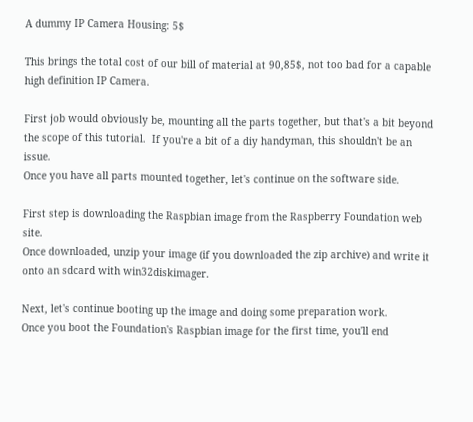A dummy IP Camera Housing: 5$

This brings the total cost of our bill of material at 90,85$, not too bad for a capable high definition IP Camera.

First job would obviously be, mounting all the parts together, but that's a bit beyond the scope of this tutorial.  If you're a bit of a diy handyman, this shouldn't be an issue.
Once you have all parts mounted together, let's continue on the software side.

First step is downloading the Raspbian image from the Raspberry Foundation web site.
Once downloaded, unzip your image (if you downloaded the zip archive) and write it onto an sdcard with win32diskimager.

Next, let's continue booting up the image and doing some preparation work.
Once you boot the Foundation's Raspbian image for the first time, you'll end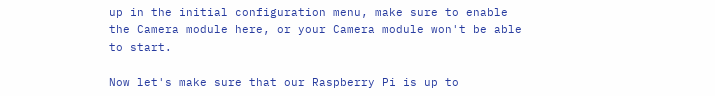up in the initial configuration menu, make sure to enable the Camera module here, or your Camera module won't be able to start.

Now let's make sure that our Raspberry Pi is up to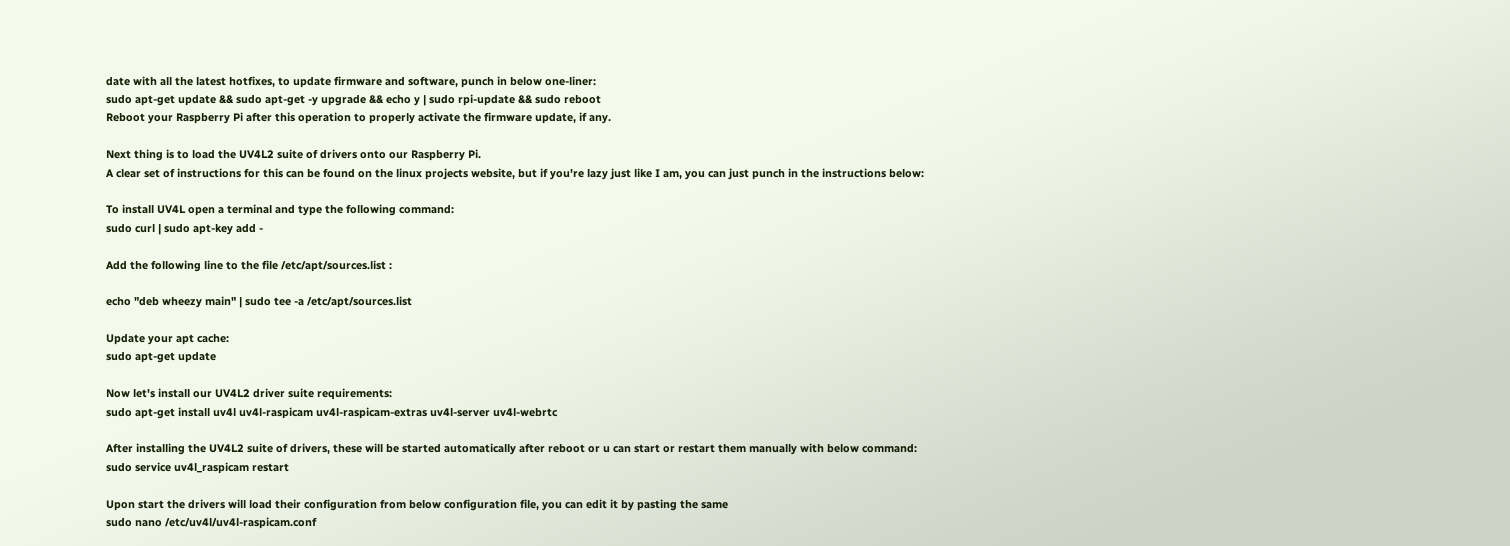date with all the latest hotfixes, to update firmware and software, punch in below one-liner:
sudo apt-get update && sudo apt-get -y upgrade && echo y | sudo rpi-update && sudo reboot
Reboot your Raspberry Pi after this operation to properly activate the firmware update, if any.

Next thing is to load the UV4L2 suite of drivers onto our Raspberry Pi.
A clear set of instructions for this can be found on the linux projects website, but if you're lazy just like I am, you can just punch in the instructions below:

To install UV4L open a terminal and type the following command:
sudo curl | sudo apt-key add -

Add the following line to the file /etc/apt/sources.list :

echo "deb wheezy main" | sudo tee -a /etc/apt/sources.list

Update your apt cache:
sudo apt-get update

Now let's install our UV4L2 driver suite requirements:
sudo apt-get install uv4l uv4l-raspicam uv4l-raspicam-extras uv4l-server uv4l-webrtc

After installing the UV4L2 suite of drivers, these will be started automatically after reboot or u can start or restart them manually with below command:
sudo service uv4l_raspicam restart

Upon start the drivers will load their configuration from below configuration file, you can edit it by pasting the same
sudo nano /etc/uv4l/uv4l-raspicam.conf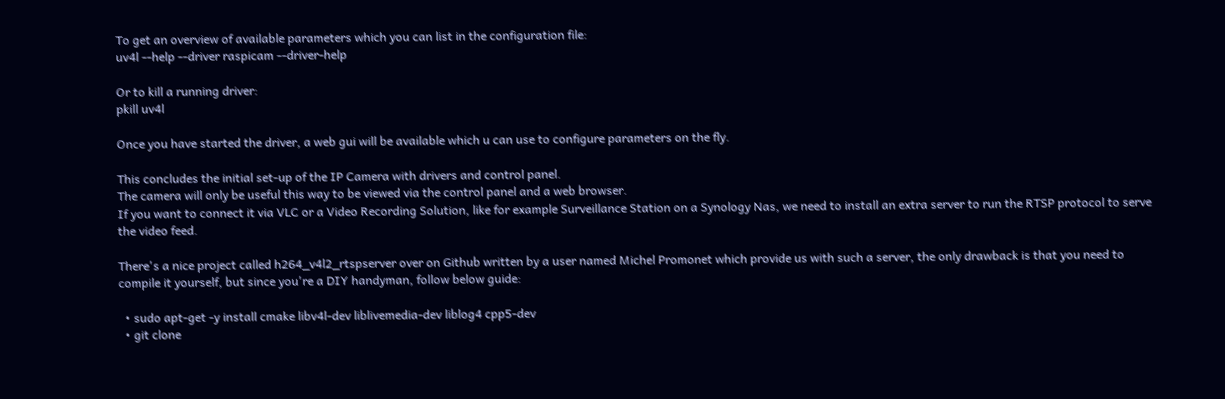To get an overview of available parameters which you can list in the configuration file:
uv4l --help --driver raspicam --driver-help

Or to kill a running driver:
pkill uv4l

Once you have started the driver, a web gui will be available which u can use to configure parameters on the fly.

This concludes the initial set-up of the IP Camera with drivers and control panel.
The camera will only be useful this way to be viewed via the control panel and a web browser.
If you want to connect it via VLC or a Video Recording Solution, like for example Surveillance Station on a Synology Nas, we need to install an extra server to run the RTSP protocol to serve the video feed.

There's a nice project called h264_v4l2_rtspserver over on Github written by a user named Michel Promonet which provide us with such a server, the only drawback is that you need to compile it yourself, but since you're a DIY handyman, follow below guide:

  • sudo apt-get -y install cmake libv4l-dev liblivemedia-dev liblog4 cpp5-dev
  • git clone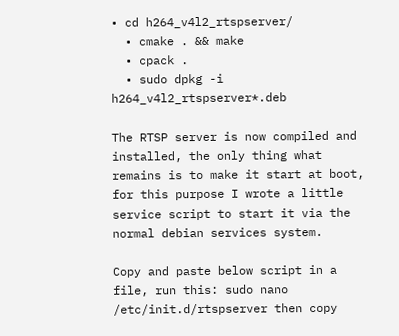• cd h264_v4l2_rtspserver/
  • cmake . && make
  • cpack .
  • sudo dpkg -i h264_v4l2_rtspserver*.deb

The RTSP server is now compiled and installed, the only thing what remains is to make it start at boot, for this purpose I wrote a little service script to start it via the normal debian services system.

Copy and paste below script in a file, run this: sudo nano /etc/init.d/rtspserver then copy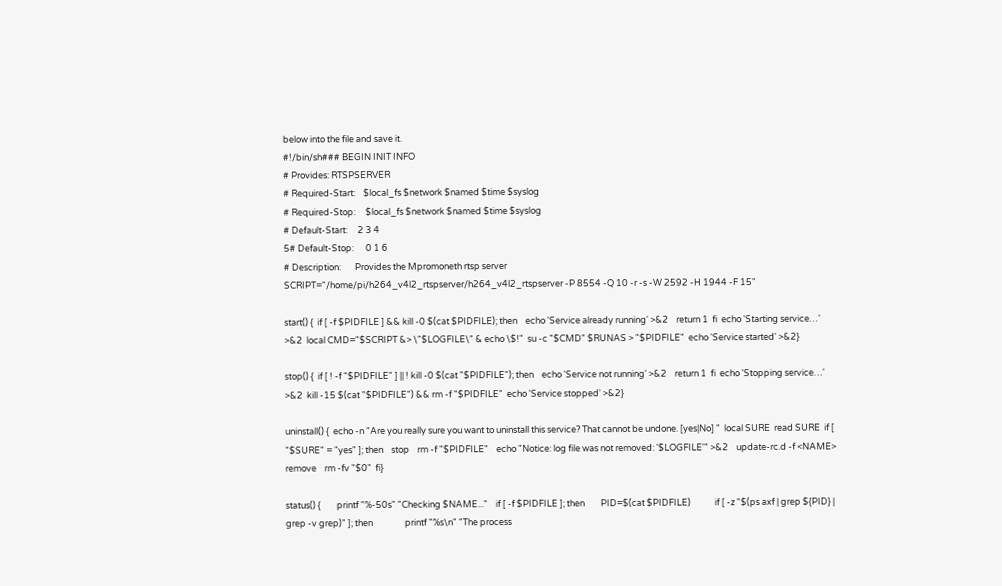below into the file and save it.
#!/bin/sh### BEGIN INIT INFO
# Provides: RTSPSERVER
# Required-Start:    $local_fs $network $named $time $syslog
# Required-Stop:     $local_fs $network $named $time $syslog
# Default-Start:     2 3 4
5# Default-Stop:      0 1 6
# Description:       Provides the Mpromoneth rtsp server
SCRIPT="/home/pi/h264_v4l2_rtspserver/h264_v4l2_rtspserver -P 8554 -Q 10 -r -s -W 2592 -H 1944 -F 15"

start() {  if [ -f $PIDFILE ] && kill -0 $(cat $PIDFILE); then    echo 'Service already running' >&2    return 1  fi  echo 'Starting service…' >&2  local CMD="$SCRIPT &> \"$LOGFILE\" & echo \$!"  su -c "$CMD" $RUNAS > "$PIDFILE"  echo 'Service started' >&2}

stop() {  if [ ! -f "$PIDFILE" ] || ! kill -0 $(cat "$PIDFILE"); then    echo 'Service not running' >&2    return 1  fi  echo 'Stopping service…' >&2  kill -15 $(cat "$PIDFILE") && rm -f "$PIDFILE"  echo 'Service stopped' >&2}

uninstall() {  echo -n "Are you really sure you want to uninstall this service? That cannot be undone. [yes|No] "  local SURE  read SURE  if [ "$SURE" = "yes" ]; then    stop    rm -f "$PIDFILE"    echo "Notice: log file was not removed: '$LOGFILE'" >&2    update-rc.d -f <NAME> remove    rm -fv "$0"  fi}

status() {        printf "%-50s" "Checking $NAME..."    if [ -f $PIDFILE ]; then        PID=$(cat $PIDFILE)            if [ -z "$(ps axf | grep ${PID} | grep -v grep)" ]; then                printf "%s\n" "The process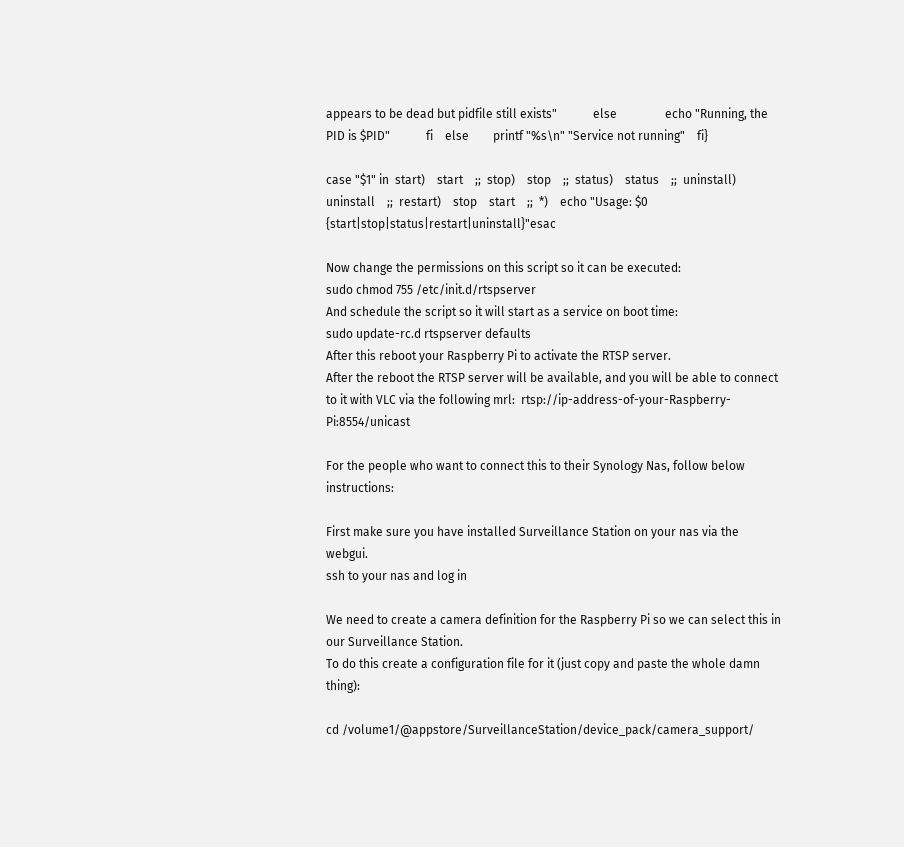appears to be dead but pidfile still exists"            else                echo "Running, the PID is $PID"            fi    else        printf "%s\n" "Service not running"    fi}

case "$1" in  start)    start    ;;  stop)    stop    ;;  status)    status    ;;  uninstall)    uninstall    ;;  restart)    stop    start    ;;  *)    echo "Usage: $0 {start|stop|status|restart|uninstall}"esac

Now change the permissions on this script so it can be executed:
sudo chmod 755 /etc/init.d/rtspserver
And schedule the script so it will start as a service on boot time:
sudo update-rc.d rtspserver defaults
After this reboot your Raspberry Pi to activate the RTSP server.
After the reboot the RTSP server will be available, and you will be able to connect to it with VLC via the following mrl:  rtsp://ip-address-of-your-Raspberry-Pi:8554/unicast

For the people who want to connect this to their Synology Nas, follow below instructions:

First make sure you have installed Surveillance Station on your nas via the webgui.
ssh to your nas and log in

We need to create a camera definition for the Raspberry Pi so we can select this in our Surveillance Station.
To do this create a configuration file for it (just copy and paste the whole damn thing):

cd /volume1/@appstore/SurveillanceStation/device_pack/camera_support/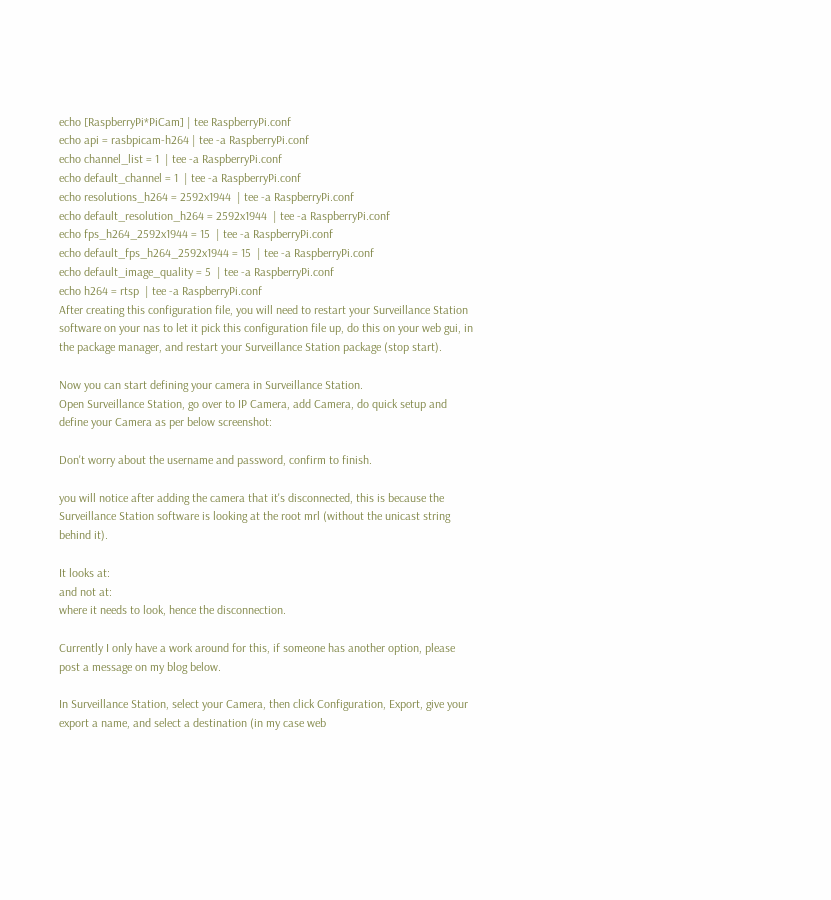echo [RaspberryPi*PiCam] | tee RaspberryPi.conf
echo api = rasbpicam-h264 | tee -a RaspberryPi.conf
echo channel_list = 1  | tee -a RaspberryPi.conf
echo default_channel = 1  | tee -a RaspberryPi.conf
echo resolutions_h264 = 2592x1944  | tee -a RaspberryPi.conf
echo default_resolution_h264 = 2592x1944  | tee -a RaspberryPi.conf
echo fps_h264_2592x1944 = 15  | tee -a RaspberryPi.conf
echo default_fps_h264_2592x1944 = 15  | tee -a RaspberryPi.conf
echo default_image_quality = 5  | tee -a RaspberryPi.conf
echo h264 = rtsp  | tee -a RaspberryPi.conf
After creating this configuration file, you will need to restart your Surveillance Station software on your nas to let it pick this configuration file up, do this on your web gui, in the package manager, and restart your Surveillance Station package (stop start).

Now you can start defining your camera in Surveillance Station.
Open Surveillance Station, go over to IP Camera, add Camera, do quick setup and define your Camera as per below screenshot:

Don't worry about the username and password, confirm to finish.

you will notice after adding the camera that it's disconnected, this is because the Surveillance Station software is looking at the root mrl (without the unicast string behind it).

It looks at:
and not at:
where it needs to look, hence the disconnection.

Currently I only have a work around for this, if someone has another option, please post a message on my blog below.

In Surveillance Station, select your Camera, then click Configuration, Export, give your export a name, and select a destination (in my case web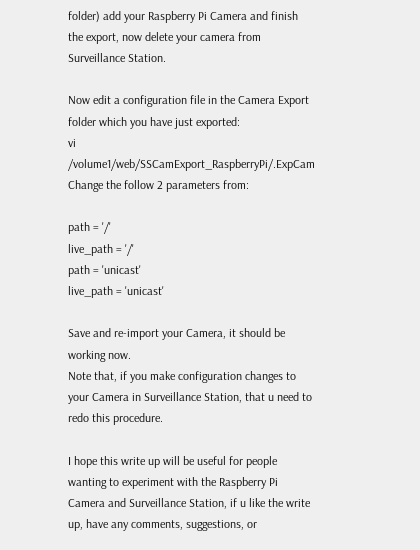folder) add your Raspberry Pi Camera and finish the export, now delete your camera from Surveillance Station.

Now edit a configuration file in the Camera Export folder which you have just exported:
vi /volume1/web/SSCamExport_RaspberryPi/.ExpCam
Change the follow 2 parameters from:

path = '/'
live_path = '/'
path = 'unicast'
live_path = 'unicast'

Save and re-import your Camera, it should be working now.
Note that, if you make configuration changes to your Camera in Surveillance Station, that u need to redo this procedure.

I hope this write up will be useful for people wanting to experiment with the Raspberry Pi Camera and Surveillance Station, if u like the write up, have any comments, suggestions, or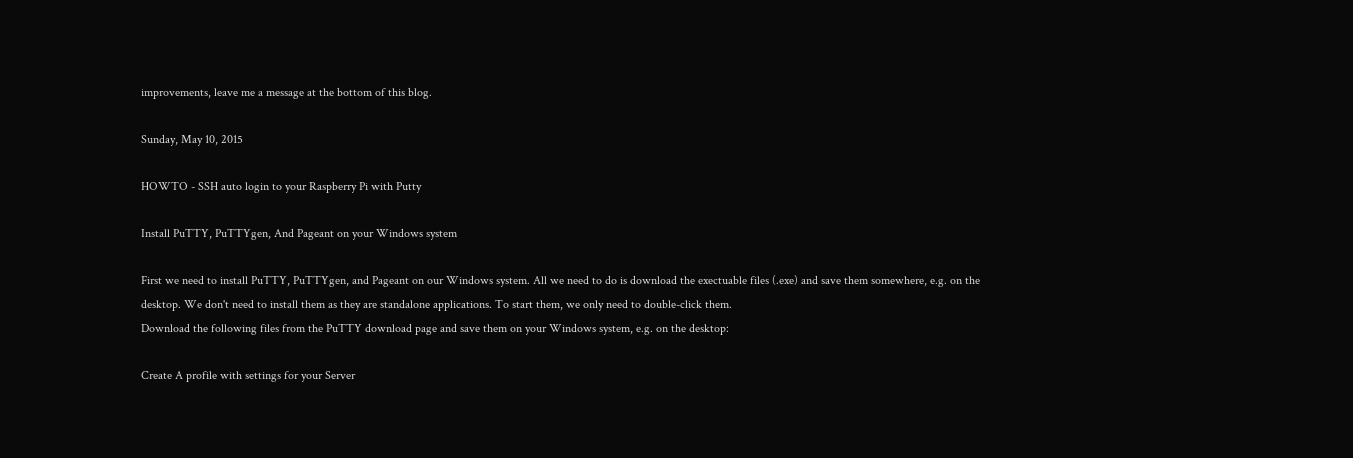improvements, leave me a message at the bottom of this blog.

Sunday, May 10, 2015

HOWTO - SSH auto login to your Raspberry Pi with Putty

Install PuTTY, PuTTYgen, And Pageant on your Windows system

First we need to install PuTTY, PuTTYgen, and Pageant on our Windows system. All we need to do is download the exectuable files (.exe) and save them somewhere, e.g. on the desktop. We don't need to install them as they are standalone applications. To start them, we only need to double-click them.
Download the following files from the PuTTY download page and save them on your Windows system, e.g. on the desktop:

Create A profile with settings for your Server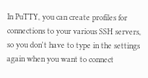In PuTTY, you can create profiles for connections to your various SSH servers, so you don't have to type in the settings again when you want to connect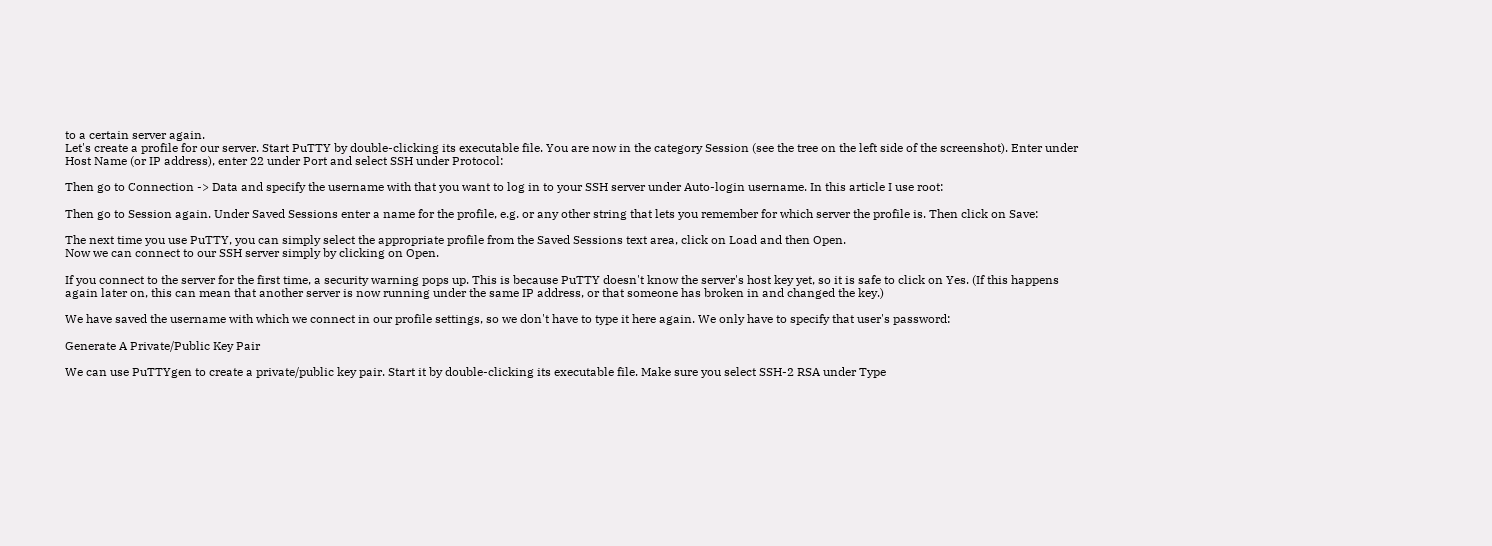to a certain server again.
Let's create a profile for our server. Start PuTTY by double-clicking its executable file. You are now in the category Session (see the tree on the left side of the screenshot). Enter under Host Name (or IP address), enter 22 under Port and select SSH under Protocol:

Then go to Connection -> Data and specify the username with that you want to log in to your SSH server under Auto-login username. In this article I use root:

Then go to Session again. Under Saved Sessions enter a name for the profile, e.g. or any other string that lets you remember for which server the profile is. Then click on Save:

The next time you use PuTTY, you can simply select the appropriate profile from the Saved Sessions text area, click on Load and then Open.
Now we can connect to our SSH server simply by clicking on Open.

If you connect to the server for the first time, a security warning pops up. This is because PuTTY doesn't know the server's host key yet, so it is safe to click on Yes. (If this happens again later on, this can mean that another server is now running under the same IP address, or that someone has broken in and changed the key.)

We have saved the username with which we connect in our profile settings, so we don't have to type it here again. We only have to specify that user's password:

Generate A Private/Public Key Pair

We can use PuTTYgen to create a private/public key pair. Start it by double-clicking its executable file. Make sure you select SSH-2 RSA under Type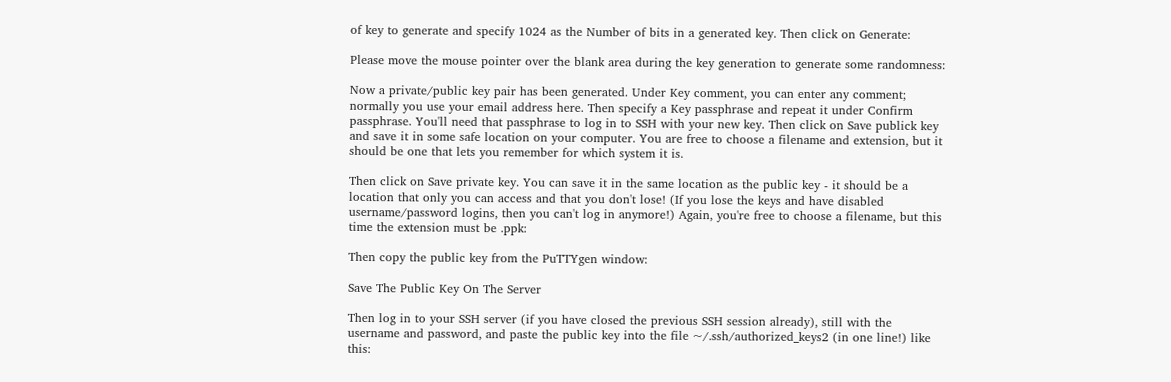of key to generate and specify 1024 as the Number of bits in a generated key. Then click on Generate:

Please move the mouse pointer over the blank area during the key generation to generate some randomness:

Now a private/public key pair has been generated. Under Key comment, you can enter any comment; normally you use your email address here. Then specify a Key passphrase and repeat it under Confirm passphrase. You'll need that passphrase to log in to SSH with your new key. Then click on Save publick key and save it in some safe location on your computer. You are free to choose a filename and extension, but it should be one that lets you remember for which system it is.

Then click on Save private key. You can save it in the same location as the public key - it should be a location that only you can access and that you don't lose! (If you lose the keys and have disabled username/password logins, then you can't log in anymore!) Again, you're free to choose a filename, but this time the extension must be .ppk:

Then copy the public key from the PuTTYgen window:

Save The Public Key On The Server

Then log in to your SSH server (if you have closed the previous SSH session already), still with the username and password, and paste the public key into the file ~/.ssh/authorized_keys2 (in one line!) like this: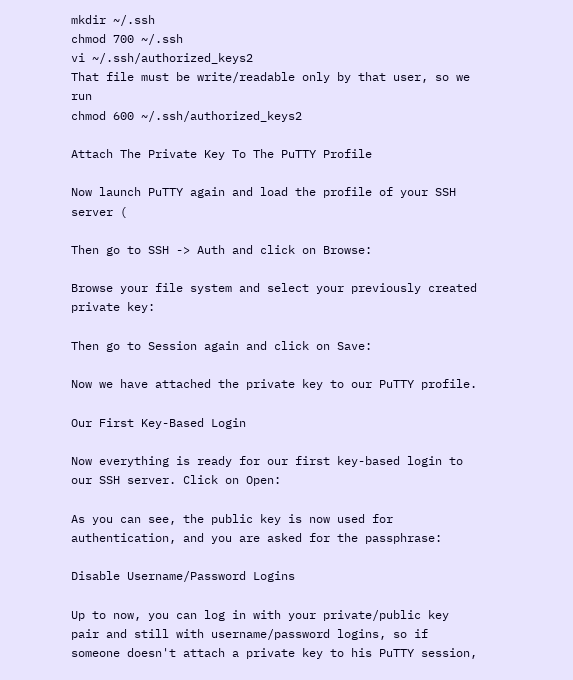mkdir ~/.ssh
chmod 700 ~/.ssh
vi ~/.ssh/authorized_keys2
That file must be write/readable only by that user, so we run
chmod 600 ~/.ssh/authorized_keys2

Attach The Private Key To The PuTTY Profile

Now launch PuTTY again and load the profile of your SSH server (

Then go to SSH -> Auth and click on Browse:

Browse your file system and select your previously created private key:

Then go to Session again and click on Save:

Now we have attached the private key to our PuTTY profile.

Our First Key-Based Login

Now everything is ready for our first key-based login to our SSH server. Click on Open:

As you can see, the public key is now used for authentication, and you are asked for the passphrase:

Disable Username/Password Logins

Up to now, you can log in with your private/public key pair and still with username/password logins, so if someone doesn't attach a private key to his PuTTY session,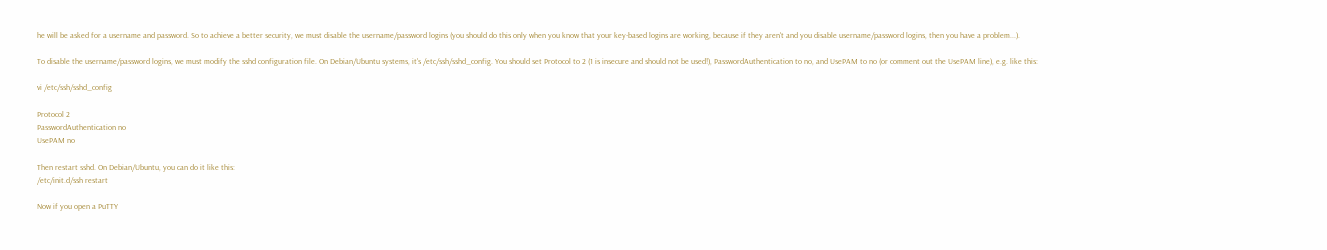he will be asked for a username and password. So to achieve a better security, we must disable the username/password logins (you should do this only when you know that your key-based logins are working, because if they aren't and you disable username/password logins, then you have a problem...).

To disable the username/password logins, we must modify the sshd configuration file. On Debian/Ubuntu systems, it's /etc/ssh/sshd_config. You should set Protocol to 2 (1 is insecure and should not be used!), PasswordAuthentication to no, and UsePAM to no (or comment out the UsePAM line), e.g. like this:

vi /etc/ssh/sshd_config

Protocol 2
PasswordAuthentication no
UsePAM no

Then restart sshd. On Debian/Ubuntu, you can do it like this:
/etc/init.d/ssh restart

Now if you open a PuTTY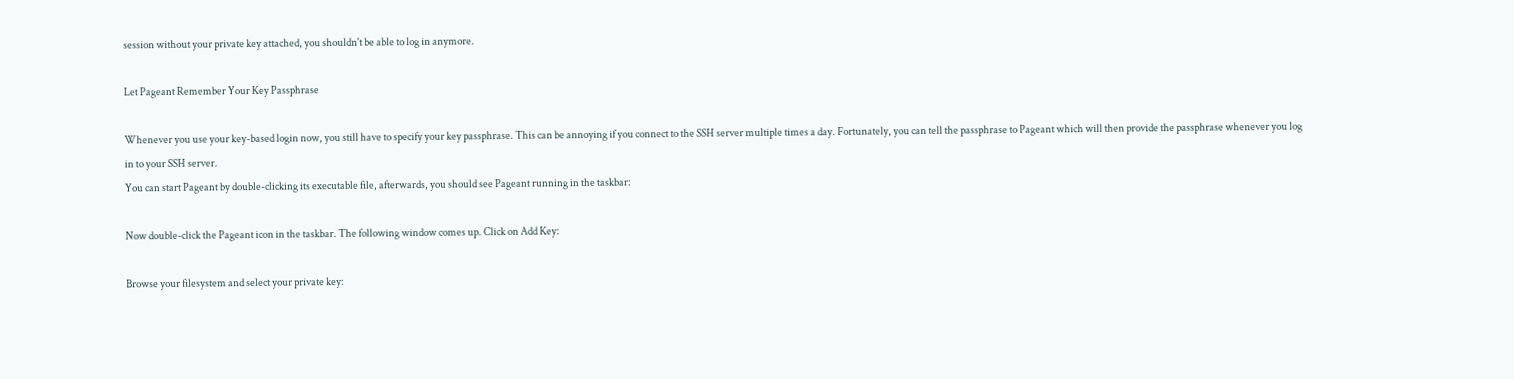session without your private key attached, you shouldn't be able to log in anymore.

Let Pageant Remember Your Key Passphrase

Whenever you use your key-based login now, you still have to specify your key passphrase. This can be annoying if you connect to the SSH server multiple times a day. Fortunately, you can tell the passphrase to Pageant which will then provide the passphrase whenever you log in to your SSH server.
You can start Pageant by double-clicking its executable file, afterwards, you should see Pageant running in the taskbar:

Now double-click the Pageant icon in the taskbar. The following window comes up. Click on Add Key:

Browse your filesystem and select your private key: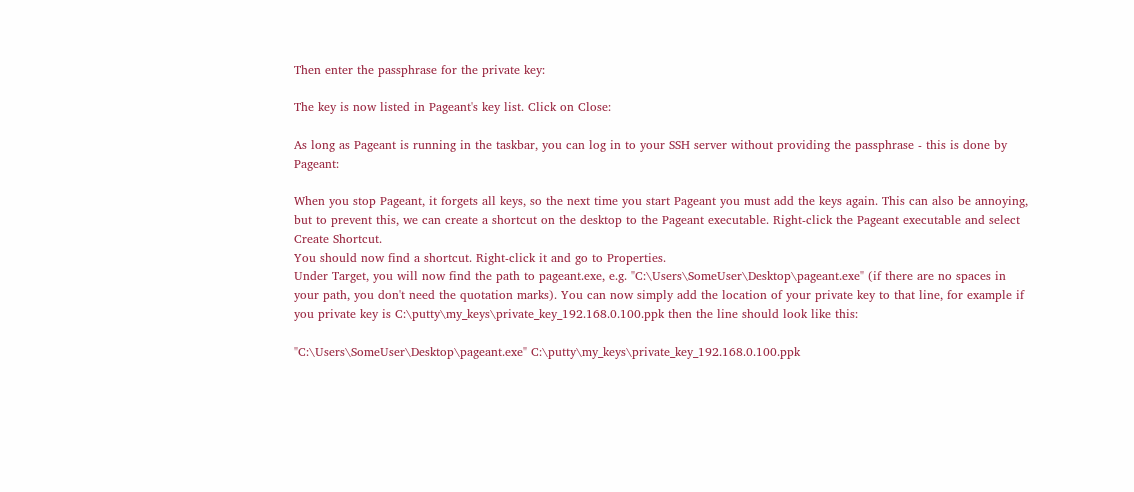Then enter the passphrase for the private key:

The key is now listed in Pageant's key list. Click on Close:

As long as Pageant is running in the taskbar, you can log in to your SSH server without providing the passphrase - this is done by Pageant:

When you stop Pageant, it forgets all keys, so the next time you start Pageant you must add the keys again. This can also be annoying, but to prevent this, we can create a shortcut on the desktop to the Pageant executable. Right-click the Pageant executable and select Create Shortcut.
You should now find a shortcut. Right-click it and go to Properties.
Under Target, you will now find the path to pageant.exe, e.g. "C:\Users\SomeUser\Desktop\pageant.exe" (if there are no spaces in your path, you don't need the quotation marks). You can now simply add the location of your private key to that line, for example if you private key is C:\putty\my_keys\private_key_192.168.0.100.ppk then the line should look like this:

"C:\Users\SomeUser\Desktop\pageant.exe" C:\putty\my_keys\private_key_192.168.0.100.ppk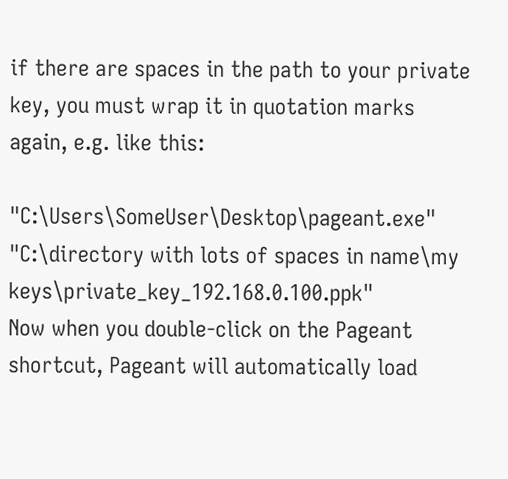if there are spaces in the path to your private key, you must wrap it in quotation marks again, e.g. like this:

"C:\Users\SomeUser\Desktop\pageant.exe" "C:\directory with lots of spaces in name\my keys\private_key_192.168.0.100.ppk"
Now when you double-click on the Pageant shortcut, Pageant will automatically load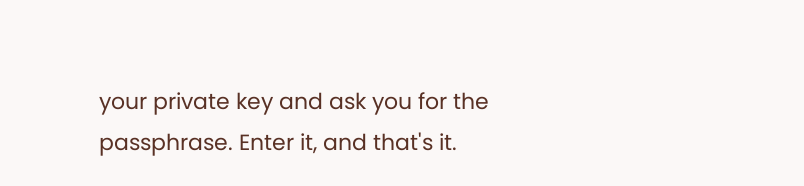your private key and ask you for the passphrase. Enter it, and that's it.